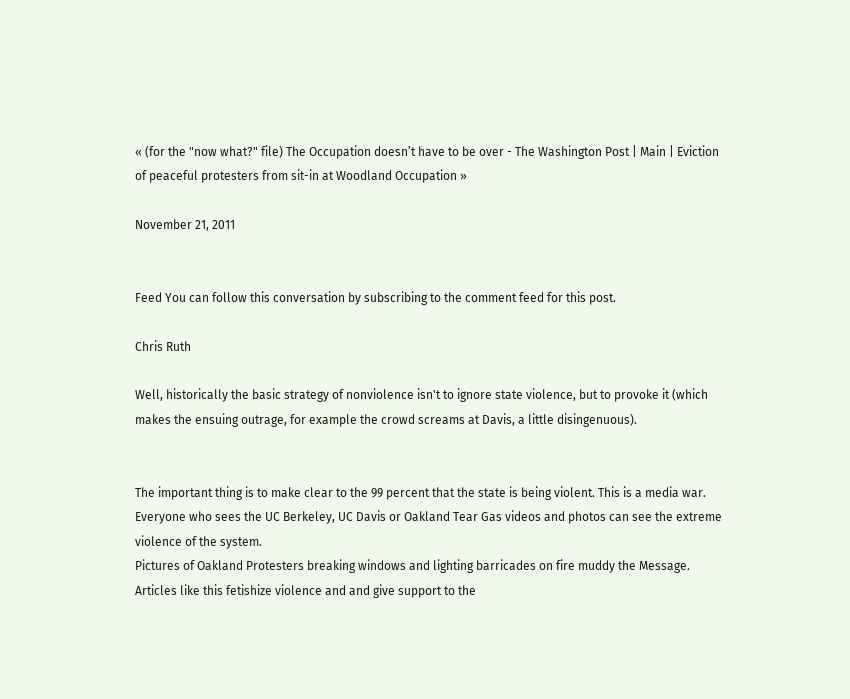« (for the "now what?" file) The Occupation doesn’t have to be over - The Washington Post | Main | Eviction of peaceful protesters from sit-in at Woodland Occupation »

November 21, 2011


Feed You can follow this conversation by subscribing to the comment feed for this post.

Chris Ruth

Well, historically the basic strategy of nonviolence isn't to ignore state violence, but to provoke it (which makes the ensuing outrage, for example the crowd screams at Davis, a little disingenuous).


The important thing is to make clear to the 99 percent that the state is being violent. This is a media war. Everyone who sees the UC Berkeley, UC Davis or Oakland Tear Gas videos and photos can see the extreme violence of the system.
Pictures of Oakland Protesters breaking windows and lighting barricades on fire muddy the Message. Articles like this fetishize violence and and give support to the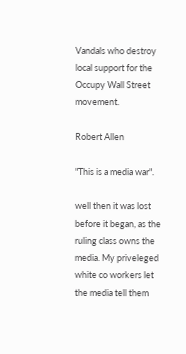Vandals who destroy local support for the Occupy Wall Street movement.

Robert Allen

"This is a media war".

well then it was lost before it began, as the ruling class owns the media. My priveleged white co workers let the media tell them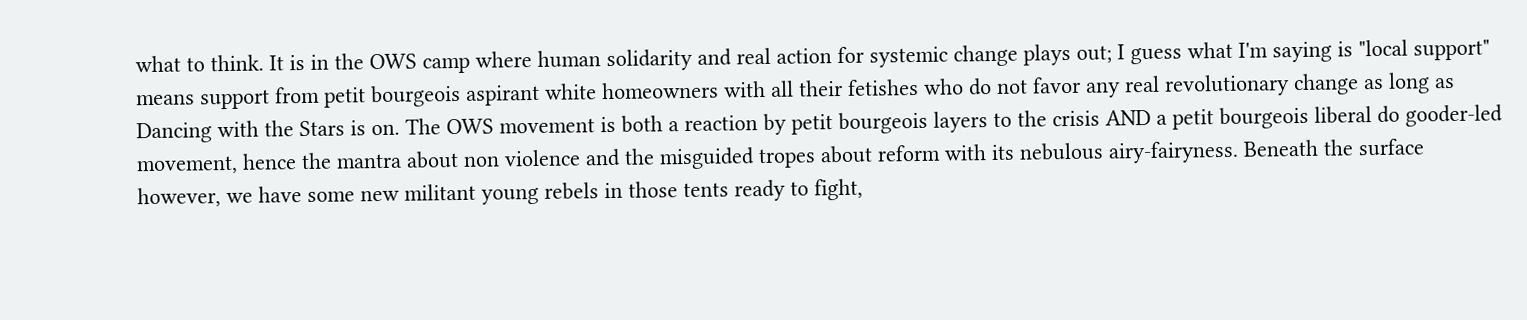what to think. It is in the OWS camp where human solidarity and real action for systemic change plays out; I guess what I'm saying is "local support" means support from petit bourgeois aspirant white homeowners with all their fetishes who do not favor any real revolutionary change as long as Dancing with the Stars is on. The OWS movement is both a reaction by petit bourgeois layers to the crisis AND a petit bourgeois liberal do gooder-led movement, hence the mantra about non violence and the misguided tropes about reform with its nebulous airy-fairyness. Beneath the surface however, we have some new militant young rebels in those tents ready to fight,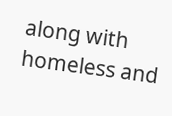along with homeless and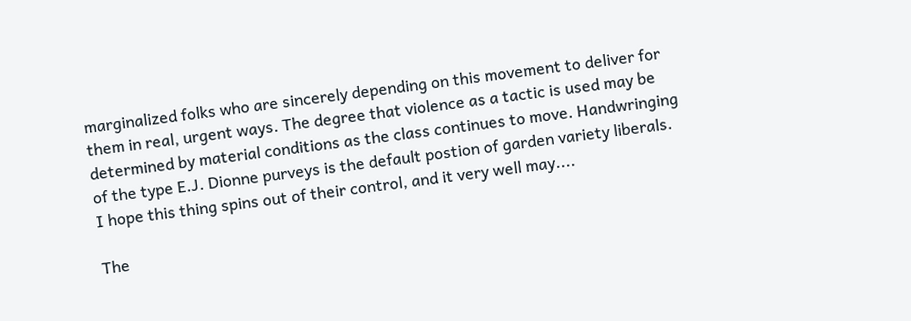marginalized folks who are sincerely depending on this movement to deliver for them in real, urgent ways. The degree that violence as a tactic is used may be determined by material conditions as the class continues to move. Handwringing of the type E.J. Dionne purveys is the default postion of garden variety liberals. I hope this thing spins out of their control, and it very well may....

The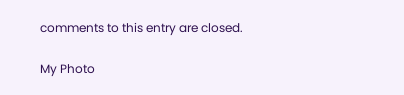comments to this entry are closed.

My Photo